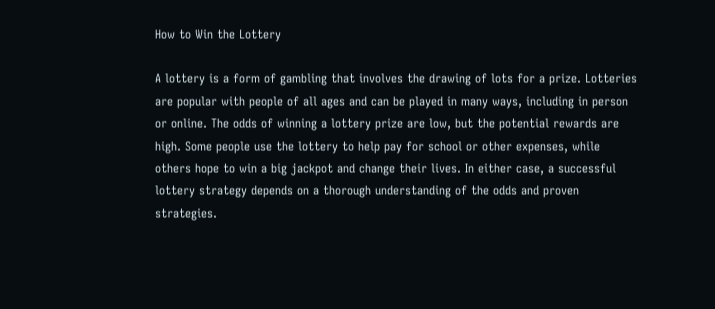How to Win the Lottery

A lottery is a form of gambling that involves the drawing of lots for a prize. Lotteries are popular with people of all ages and can be played in many ways, including in person or online. The odds of winning a lottery prize are low, but the potential rewards are high. Some people use the lottery to help pay for school or other expenses, while others hope to win a big jackpot and change their lives. In either case, a successful lottery strategy depends on a thorough understanding of the odds and proven strategies.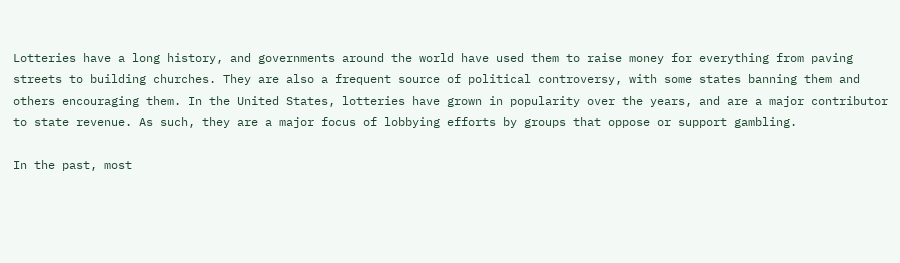Lotteries have a long history, and governments around the world have used them to raise money for everything from paving streets to building churches. They are also a frequent source of political controversy, with some states banning them and others encouraging them. In the United States, lotteries have grown in popularity over the years, and are a major contributor to state revenue. As such, they are a major focus of lobbying efforts by groups that oppose or support gambling.

In the past, most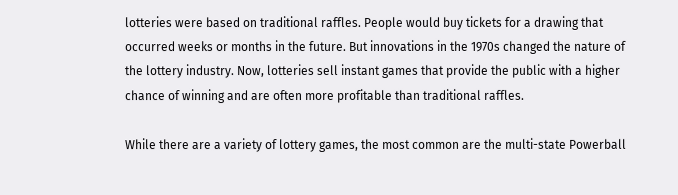lotteries were based on traditional raffles. People would buy tickets for a drawing that occurred weeks or months in the future. But innovations in the 1970s changed the nature of the lottery industry. Now, lotteries sell instant games that provide the public with a higher chance of winning and are often more profitable than traditional raffles.

While there are a variety of lottery games, the most common are the multi-state Powerball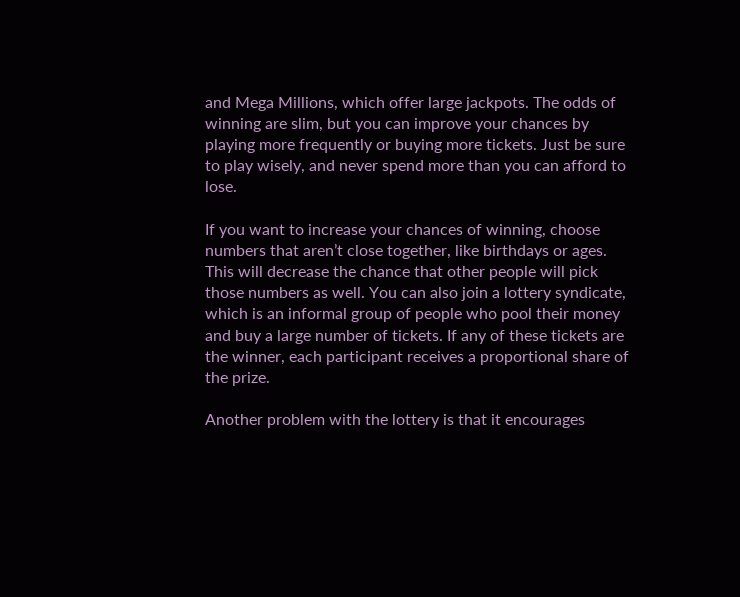and Mega Millions, which offer large jackpots. The odds of winning are slim, but you can improve your chances by playing more frequently or buying more tickets. Just be sure to play wisely, and never spend more than you can afford to lose.

If you want to increase your chances of winning, choose numbers that aren’t close together, like birthdays or ages. This will decrease the chance that other people will pick those numbers as well. You can also join a lottery syndicate, which is an informal group of people who pool their money and buy a large number of tickets. If any of these tickets are the winner, each participant receives a proportional share of the prize.

Another problem with the lottery is that it encourages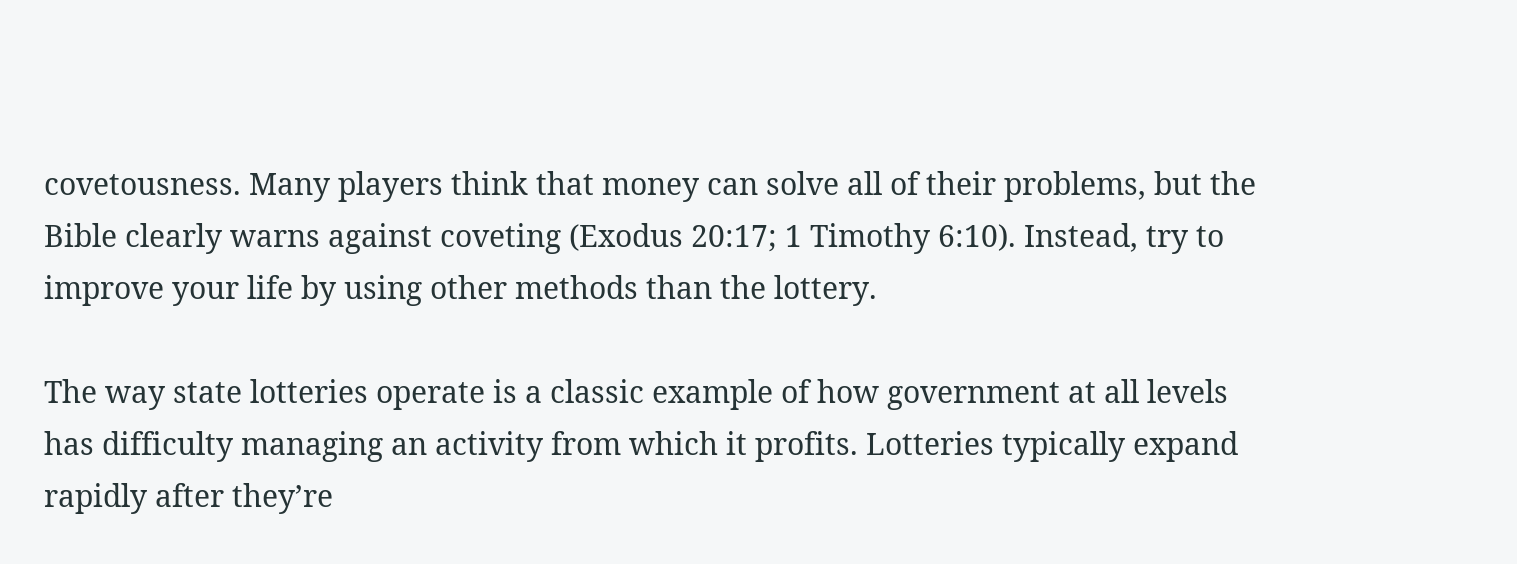covetousness. Many players think that money can solve all of their problems, but the Bible clearly warns against coveting (Exodus 20:17; 1 Timothy 6:10). Instead, try to improve your life by using other methods than the lottery.

The way state lotteries operate is a classic example of how government at all levels has difficulty managing an activity from which it profits. Lotteries typically expand rapidly after they’re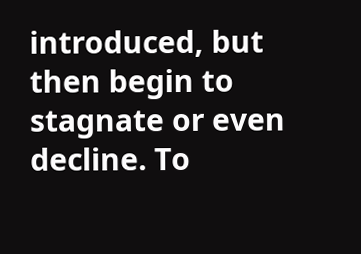introduced, but then begin to stagnate or even decline. To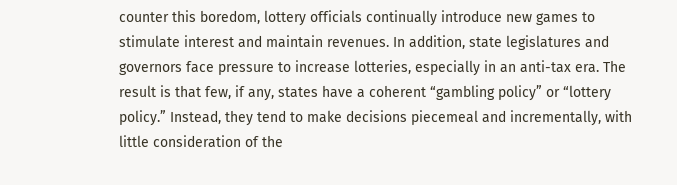counter this boredom, lottery officials continually introduce new games to stimulate interest and maintain revenues. In addition, state legislatures and governors face pressure to increase lotteries, especially in an anti-tax era. The result is that few, if any, states have a coherent “gambling policy” or “lottery policy.” Instead, they tend to make decisions piecemeal and incrementally, with little consideration of the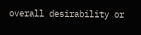overall desirability or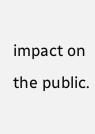impact on the public.